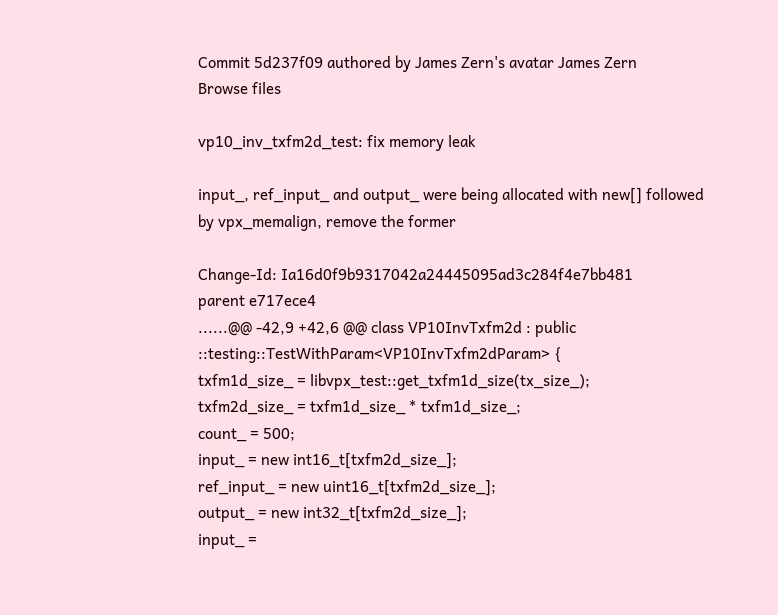Commit 5d237f09 authored by James Zern's avatar James Zern
Browse files

vp10_inv_txfm2d_test: fix memory leak

input_, ref_input_ and output_ were being allocated with new[] followed
by vpx_memalign, remove the former

Change-Id: Ia16d0f9b9317042a24445095ad3c284f4e7bb481
parent e717ece4
......@@ -42,9 +42,6 @@ class VP10InvTxfm2d : public ::testing::TestWithParam<VP10InvTxfm2dParam> {
txfm1d_size_ = libvpx_test::get_txfm1d_size(tx_size_);
txfm2d_size_ = txfm1d_size_ * txfm1d_size_;
count_ = 500;
input_ = new int16_t[txfm2d_size_];
ref_input_ = new uint16_t[txfm2d_size_];
output_ = new int32_t[txfm2d_size_];
input_ =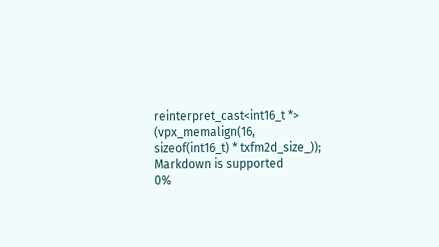reinterpret_cast<int16_t *>
(vpx_memalign(16, sizeof(int16_t) * txfm2d_size_));
Markdown is supported
0%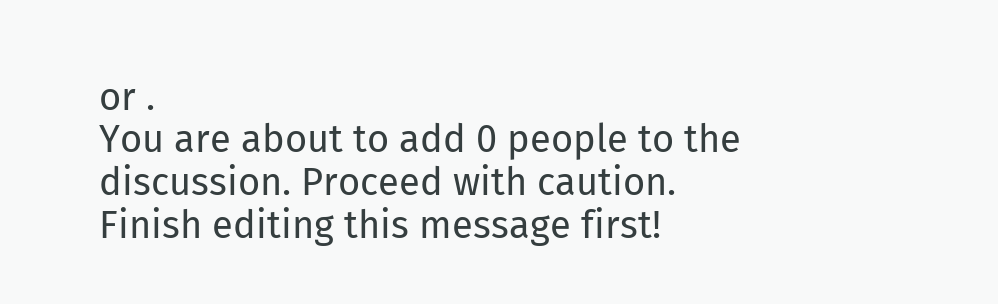or .
You are about to add 0 people to the discussion. Proceed with caution.
Finish editing this message first!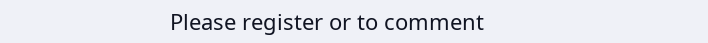Please register or to comment